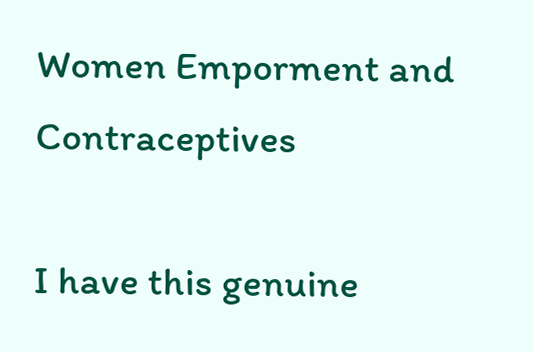Women Emporment and Contraceptives

I have this genuine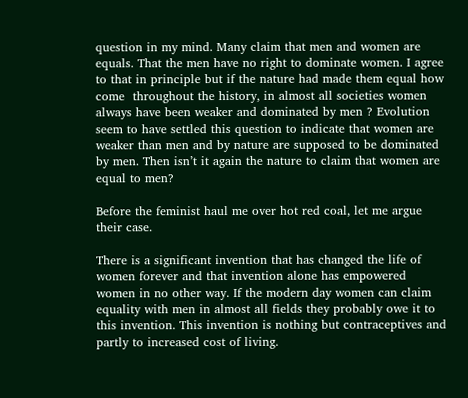question in my mind. Many claim that men and women are equals. That the men have no right to dominate women. I agree to that in principle but if the nature had made them equal how come  throughout the history, in almost all societies women always have been weaker and dominated by men ? Evolution seem to have settled this question to indicate that women are weaker than men and by nature are supposed to be dominated by men. Then isn’t it again the nature to claim that women are equal to men?

Before the feminist haul me over hot red coal, let me argue their case.

There is a significant invention that has changed the life of women forever and that invention alone has empowered women in no other way. If the modern day women can claim equality with men in almost all fields they probably owe it to this invention. This invention is nothing but contraceptives and partly to increased cost of living.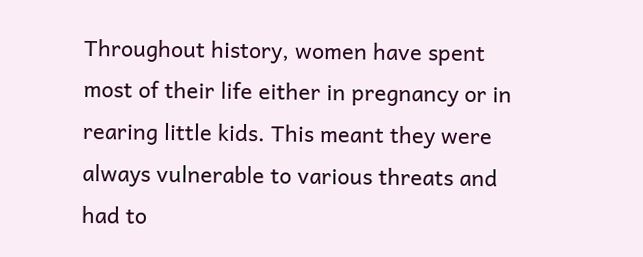Throughout history, women have spent most of their life either in pregnancy or in rearing little kids. This meant they were always vulnerable to various threats and had to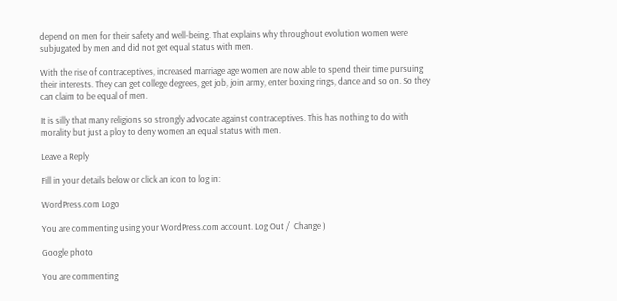depend on men for their safety and well-being. That explains why throughout evolution women were subjugated by men and did not get equal status with men.

With the rise of contraceptives, increased marriage age women are now able to spend their time pursuing their interests. They can get college degrees, get job, join army, enter boxing rings, dance and so on. So they can claim to be equal of men.

It is silly that many religions so strongly advocate against contraceptives. This has nothing to do with morality but just a ploy to deny women an equal status with men.

Leave a Reply

Fill in your details below or click an icon to log in:

WordPress.com Logo

You are commenting using your WordPress.com account. Log Out /  Change )

Google photo

You are commenting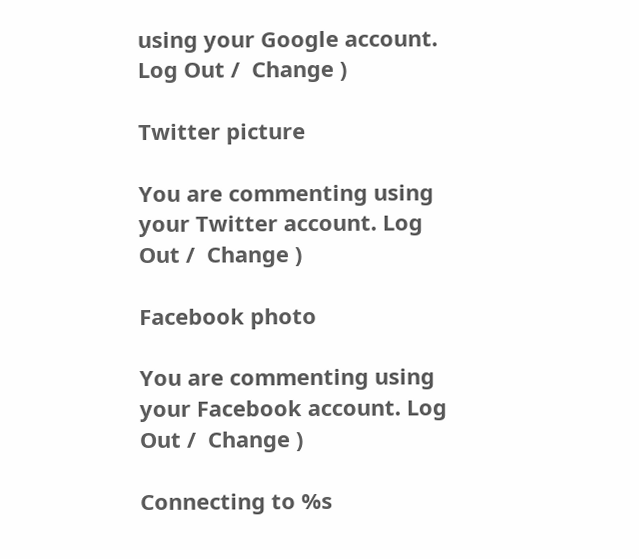using your Google account. Log Out /  Change )

Twitter picture

You are commenting using your Twitter account. Log Out /  Change )

Facebook photo

You are commenting using your Facebook account. Log Out /  Change )

Connecting to %s